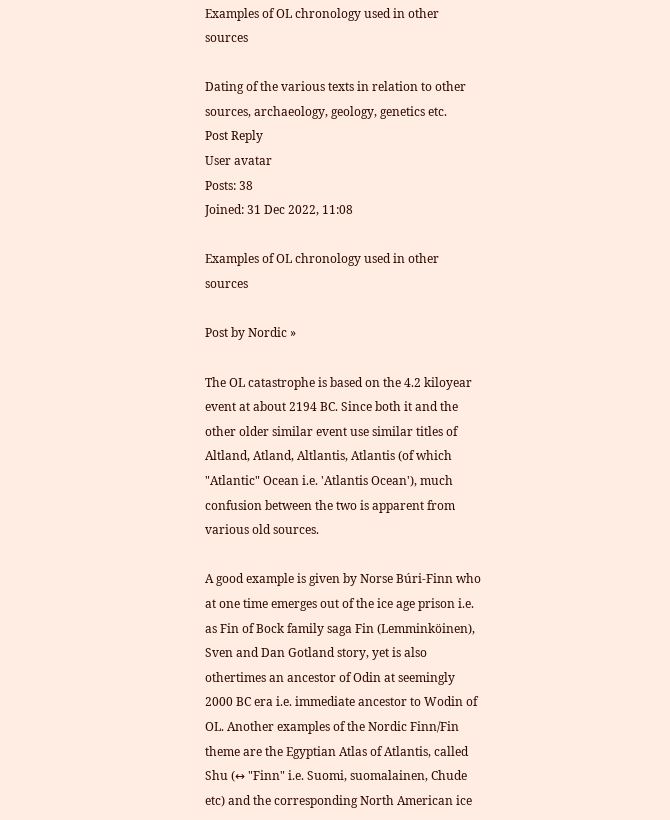Examples of OL chronology used in other sources

Dating of the various texts in relation to other sources, archaeology, geology, genetics etc.
Post Reply
User avatar
Posts: 38
Joined: 31 Dec 2022, 11:08

Examples of OL chronology used in other sources

Post by Nordic »

The OL catastrophe is based on the 4.2 kiloyear event at about 2194 BC. Since both it and the other older similar event use similar titles of Altland, Atland, Altlantis, Atlantis (of which "Atlantic" Ocean i.e. 'Atlantis Ocean'), much confusion between the two is apparent from various old sources.

A good example is given by Norse Búri-Finn who at one time emerges out of the ice age prison i.e. as Fin of Bock family saga Fin (Lemminköinen), Sven and Dan Gotland story, yet is also othertimes an ancestor of Odin at seemingly 2000 BC era i.e. immediate ancestor to Wodin of OL. Another examples of the Nordic Finn/Fin theme are the Egyptian Atlas of Atlantis, called Shu (↔ "Finn" i.e. Suomi, suomalainen, Chude etc) and the corresponding North American ice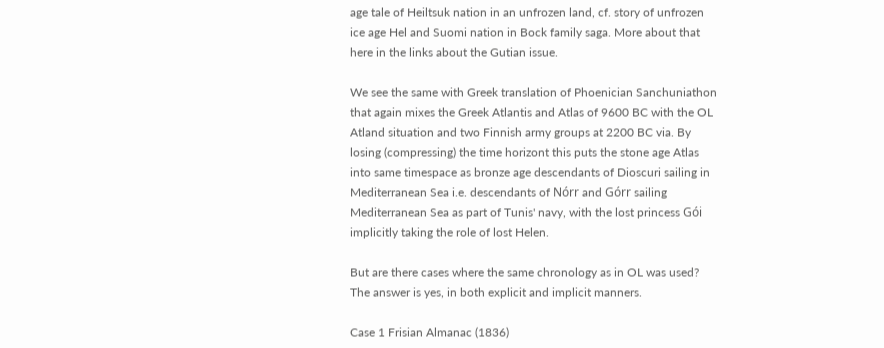age tale of Heiltsuk nation in an unfrozen land, cf. story of unfrozen ice age Hel and Suomi nation in Bock family saga. More about that here in the links about the Gutian issue.

We see the same with Greek translation of Phoenician Sanchuniathon that again mixes the Greek Atlantis and Atlas of 9600 BC with the OL Atland situation and two Finnish army groups at 2200 BC via. By losing (compressing) the time horizont this puts the stone age Atlas into same timespace as bronze age descendants of Dioscuri sailing in Mediterranean Sea i.e. descendants of Nórr and Górr sailing Mediterranean Sea as part of Tunis' navy, with the lost princess Gói implicitly taking the role of lost Helen.

But are there cases where the same chronology as in OL was used? The answer is yes, in both explicit and implicit manners.

Case 1 Frisian Almanac (1836)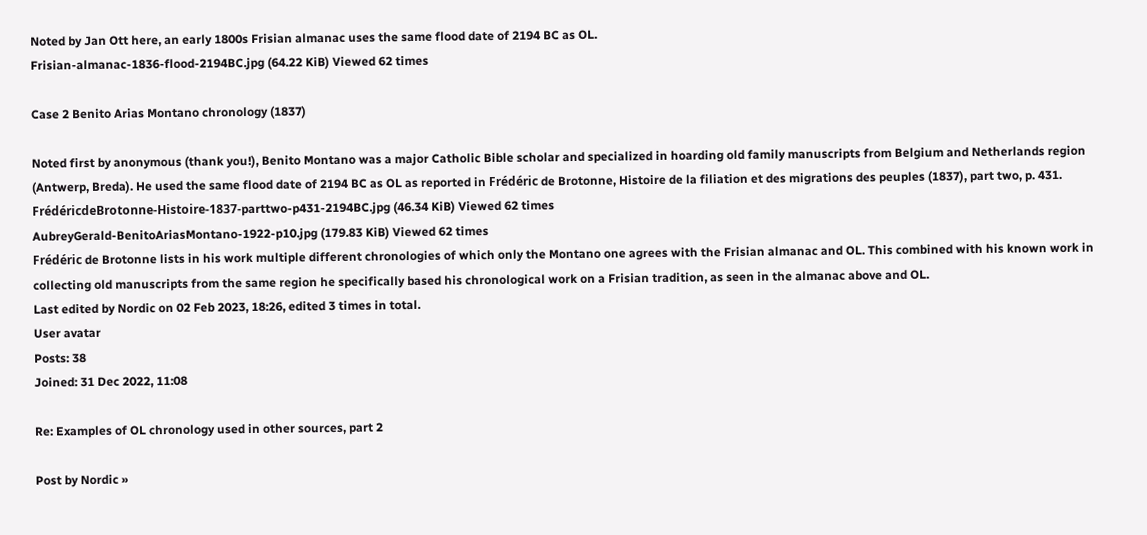Noted by Jan Ott here, an early 1800s Frisian almanac uses the same flood date of 2194 BC as OL.
Frisian-almanac-1836-flood-2194BC.jpg (64.22 KiB) Viewed 62 times

Case 2 Benito Arias Montano chronology (1837)

Noted first by anonymous (thank you!), Benito Montano was a major Catholic Bible scholar and specialized in hoarding old family manuscripts from Belgium and Netherlands region (Antwerp, Breda). He used the same flood date of 2194 BC as OL as reported in Frédéric de Brotonne, Histoire de la filiation et des migrations des peuples (1837), part two, p. 431.
FrédéricdeBrotonne-Histoire-1837-parttwo-p431-2194BC.jpg (46.34 KiB) Viewed 62 times
AubreyGerald-BenitoAriasMontano-1922-p10.jpg (179.83 KiB) Viewed 62 times
Frédéric de Brotonne lists in his work multiple different chronologies of which only the Montano one agrees with the Frisian almanac and OL. This combined with his known work in collecting old manuscripts from the same region he specifically based his chronological work on a Frisian tradition, as seen in the almanac above and OL.
Last edited by Nordic on 02 Feb 2023, 18:26, edited 3 times in total.
User avatar
Posts: 38
Joined: 31 Dec 2022, 11:08

Re: Examples of OL chronology used in other sources, part 2

Post by Nordic »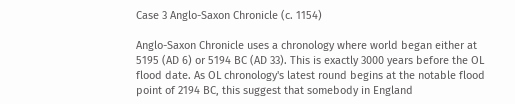Case 3 Anglo-Saxon Chronicle (c. 1154)

Anglo-Saxon Chronicle uses a chronology where world began either at 5195 (AD 6) or 5194 BC (AD 33). This is exactly 3000 years before the OL flood date. As OL chronology's latest round begins at the notable flood point of 2194 BC, this suggest that somebody in England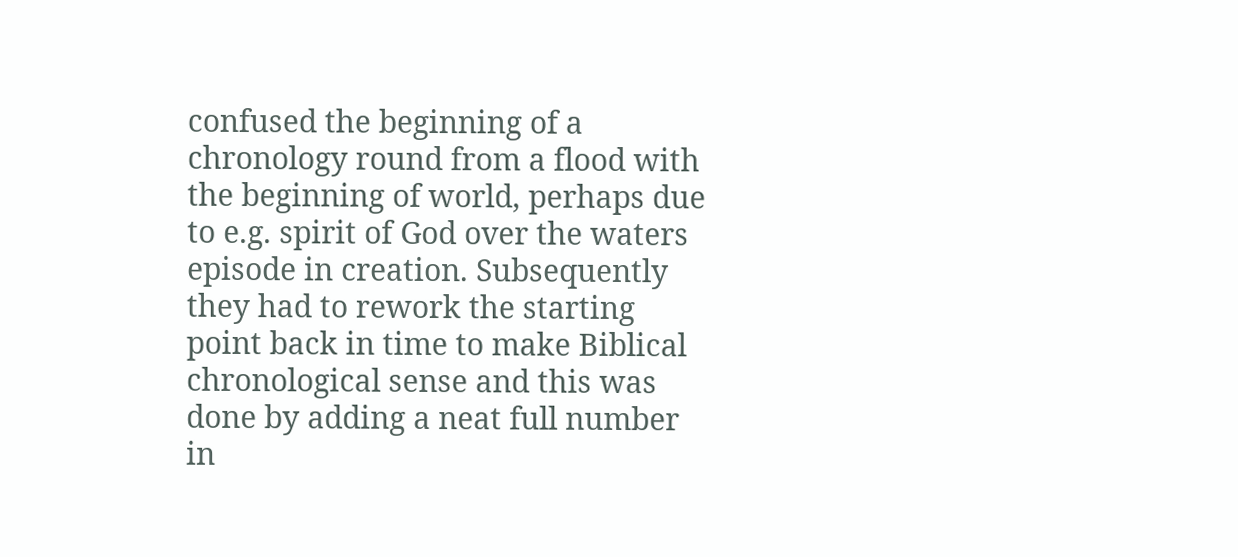confused the beginning of a chronology round from a flood with the beginning of world, perhaps due to e.g. spirit of God over the waters episode in creation. Subsequently they had to rework the starting point back in time to make Biblical chronological sense and this was done by adding a neat full number in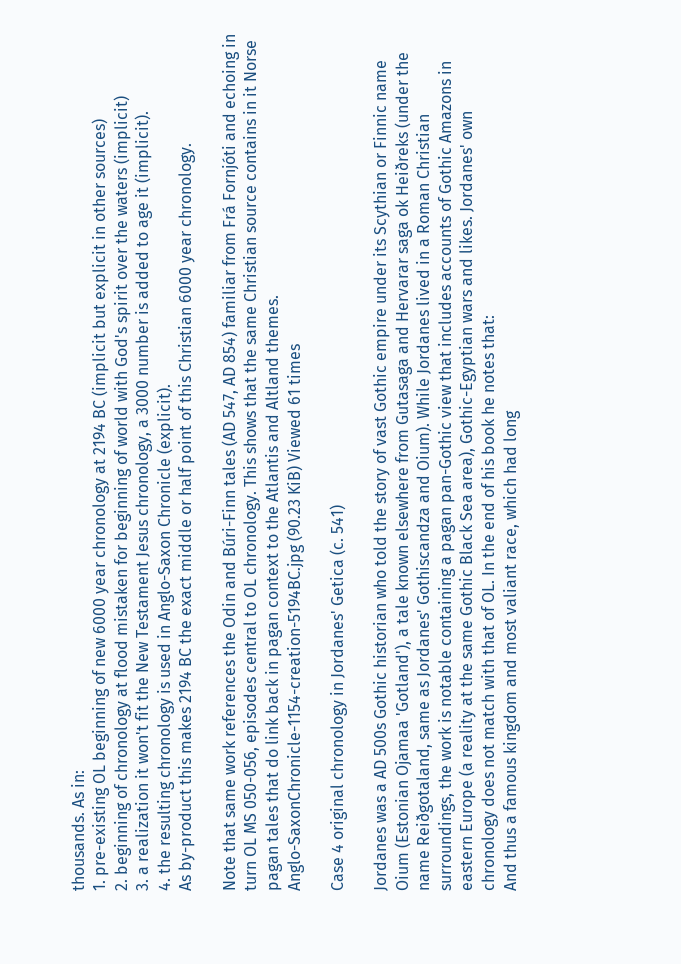thousands. As in:
1. pre-existing OL beginning of new 6000 year chronology at 2194 BC (implicit but explicit in other sources)
2. beginning of chronology at flood mistaken for beginning of world with God's spirit over the waters (implicit)
3. a realization it won't fit the New Testament Jesus chronology, a 3000 number is added to age it (implicit).
4. the resulting chronology is used in Anglo-Saxon Chronicle (explicit).
As by-product this makes 2194 BC the exact middle or half point of this Christian 6000 year chronology.

Note that same work references the Odin and Búri-Finn tales (AD 547, AD 854) familiar from Frá Fornjóti and echoing in turn OL MS 050-056, episodes central to OL chronology. This shows that the same Christian source contains in it Norse pagan tales that do link back in pagan context to the Atlantis and Altland themes.
Anglo-SaxonChronicle-1154-creation-5194BC.jpg (90.23 KiB) Viewed 61 times

Case 4 original chronology in Jordanes' Getica (c. 541)

Jordanes was a AD 500s Gothic historian who told the story of vast Gothic empire under its Scythian or Finnic name Oium (Estonian Ojamaa 'Gotland'), a tale known elsewhere from Gutasaga and Hervarar saga ok Heiðreks (under the name Reiðgotaland, same as Jordanes' Gothiscandza and Oium). While Jordanes lived in a Roman Christian surroundings, the work is notable containing a pagan pan-Gothic view that includes accounts of Gothic Amazons in eastern Europe (a reality at the same Gothic Black Sea area), Gothic-Egyptian wars and likes. Jordanes' own chronology does not match with that of OL. In the end of his book he notes that:
And thus a famous kingdom and most valiant race, which had long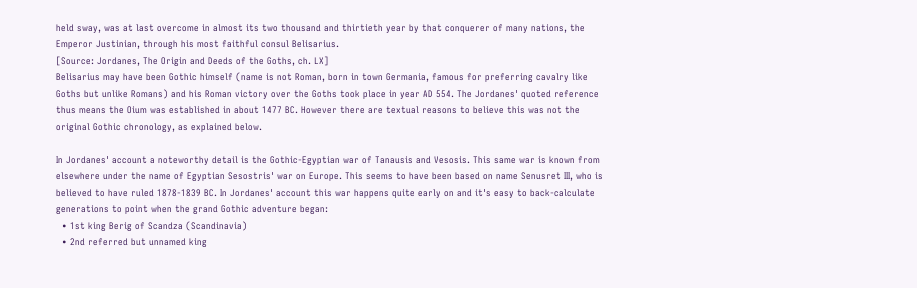held sway, was at last overcome in almost its two thousand and thirtieth year by that conquerer of many nations, the Emperor Justinian, through his most faithful consul Belisarius.
[Source: Jordanes, The Origin and Deeds of the Goths, ch. LX]
Belisarius may have been Gothic himself (name is not Roman, born in town Germania, famous for preferring cavalry like Goths but unlike Romans) and his Roman victory over the Goths took place in year AD 554. The Jordanes' quoted reference thus means the Oium was established in about 1477 BC. However there are textual reasons to believe this was not the original Gothic chronology, as explained below.

In Jordanes' account a noteworthy detail is the Gothic-Egyptian war of Tanausis and Vesosis. This same war is known from elsewhere under the name of Egyptian Sesostris' war on Europe. This seems to have been based on name Senusret III, who is believed to have ruled 1878-1839 BC. In Jordanes' account this war happens quite early on and it's easy to back-calculate generations to point when the grand Gothic adventure began:
  • 1st king Berig of Scandza (Scandinavia)
  • 2nd referred but unnamed king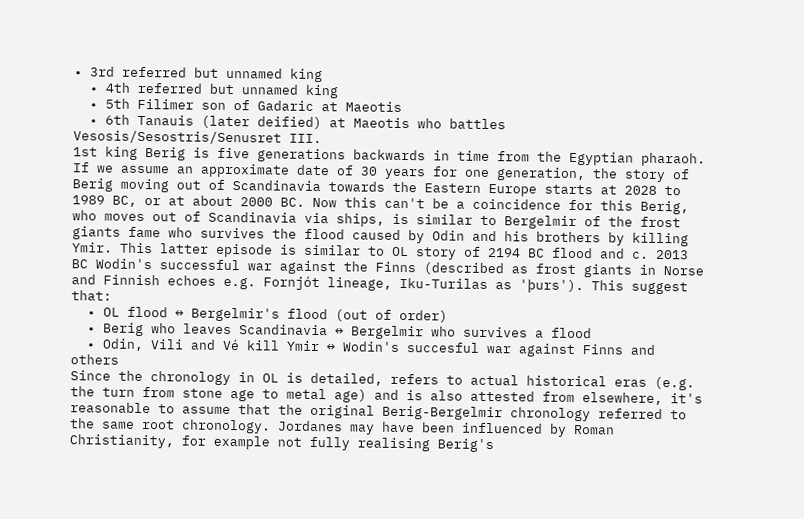• 3rd referred but unnamed king
  • 4th referred but unnamed king
  • 5th Filimer son of Gadaric at Maeotis
  • 6th Tanauis (later deified) at Maeotis who battles Vesosis/Sesostris/Senusret III.
1st king Berig is five generations backwards in time from the Egyptian pharaoh. If we assume an approximate date of 30 years for one generation, the story of Berig moving out of Scandinavia towards the Eastern Europe starts at 2028 to 1989 BC, or at about 2000 BC. Now this can't be a coincidence for this Berig, who moves out of Scandinavia via ships, is similar to Bergelmir of the frost giants fame who survives the flood caused by Odin and his brothers by killing Ymir. This latter episode is similar to OL story of 2194 BC flood and c. 2013 BC Wodin's successful war against the Finns (described as frost giants in Norse and Finnish echoes e.g. Fornjót lineage, Iku-Turilas as 'þurs'). This suggest that:
  • OL flood ↔ Bergelmir's flood (out of order)
  • Berig who leaves Scandinavia ↔ Bergelmir who survives a flood
  • Odin, Vili and Vé kill Ymir ↔ Wodin's succesful war against Finns and others
Since the chronology in OL is detailed, refers to actual historical eras (e.g. the turn from stone age to metal age) and is also attested from elsewhere, it's reasonable to assume that the original Berig-Bergelmir chronology referred to the same root chronology. Jordanes may have been influenced by Roman Christianity, for example not fully realising Berig's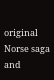original Norse saga and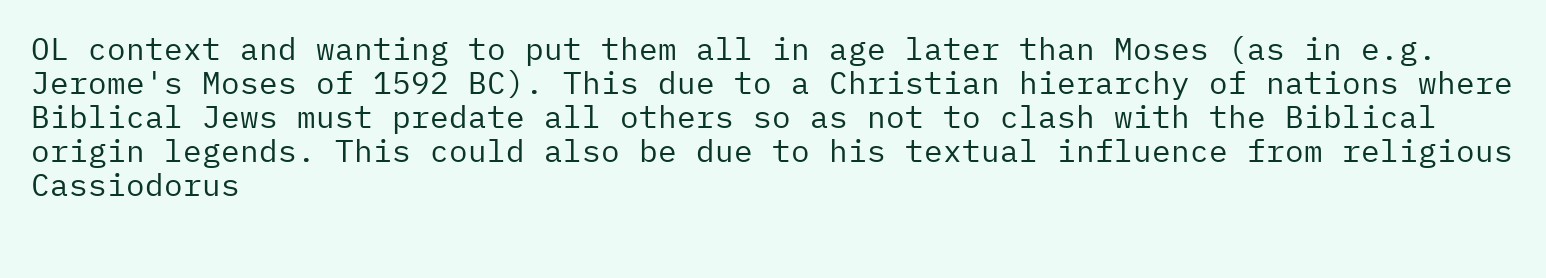OL context and wanting to put them all in age later than Moses (as in e.g. Jerome's Moses of 1592 BC). This due to a Christian hierarchy of nations where Biblical Jews must predate all others so as not to clash with the Biblical origin legends. This could also be due to his textual influence from religious Cassiodorus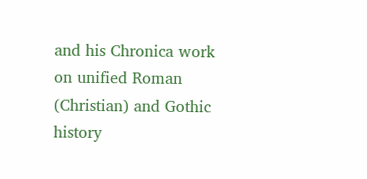and his Chronica work on unified Roman (Christian) and Gothic history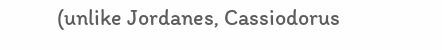(unlike Jordanes, Cassiodorus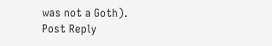was not a Goth).
Post Reply